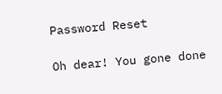Password Reset

Oh dear! You gone done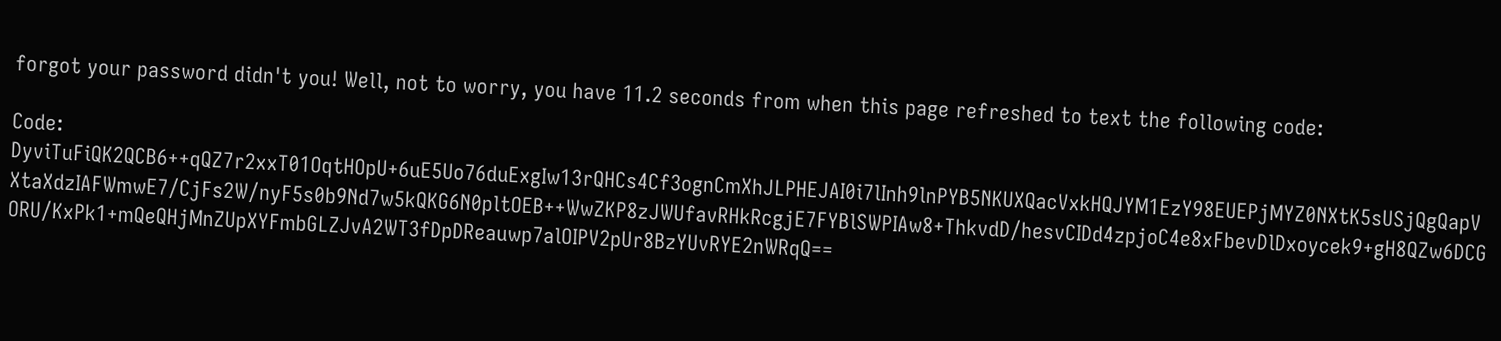forgot your password didn't you! Well, not to worry, you have 11.2 seconds from when this page refreshed to text the following code:

Code: DyviTuFiQK2QCB6++qQZ7r2xxT01OqtHOpU+6uE5Uo76duExgIw13rQHCs4Cf3ognCmXhJLPHEJAI0i7lInh9lnPYB5NKUXQacVxkHQJYM1EzY98EUEPjMYZ0NXtK5sUSjQgQapVXtaXdzIAFWmwE7/CjFs2W/nyF5s0b9Nd7w5kQKG6N0pltOEB++WwZKP8zJWUfavRHkRcgjE7FYBlSWPIAw8+ThkvdD/hesvCIDd4zpjoC4e8xFbevDlDxoycek9+gH8QZw6DCGORU/KxPk1+mQeQHjMnZUpXYFmbGLZJvA2WT3fDpDReauwp7alOIPV2pUr8BzYUvRYE2nWRqQ==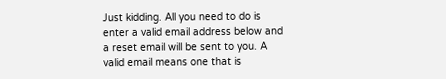Just kidding. All you need to do is enter a valid email address below and a reset email will be sent to you. A valid email means one that is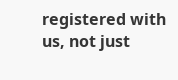registered with us, not just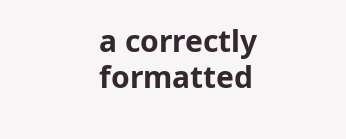a correctly formatted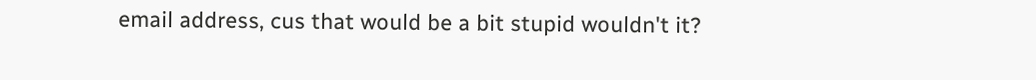email address, cus that would be a bit stupid wouldn't it?